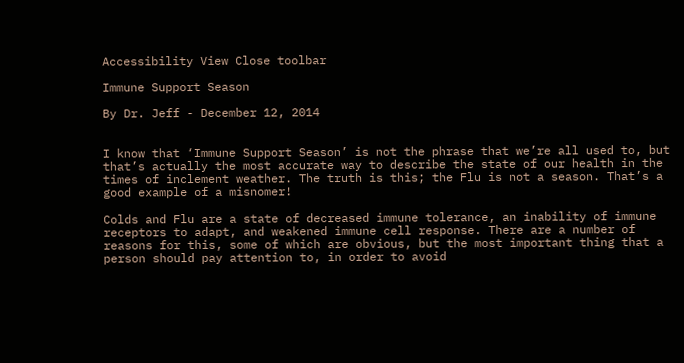Accessibility View Close toolbar

Immune Support Season

By Dr. Jeff - December 12, 2014


I know that ‘Immune Support Season’ is not the phrase that we’re all used to, but that’s actually the most accurate way to describe the state of our health in the times of inclement weather. The truth is this; the Flu is not a season. That’s a good example of a misnomer!

Colds and Flu are a state of decreased immune tolerance, an inability of immune receptors to adapt, and weakened immune cell response. There are a number of reasons for this, some of which are obvious, but the most important thing that a person should pay attention to, in order to avoid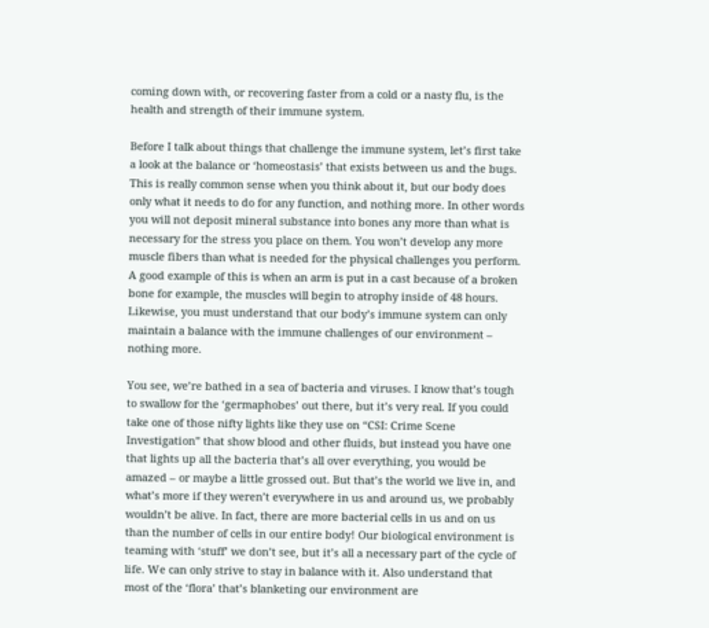coming down with, or recovering faster from a cold or a nasty flu, is the health and strength of their immune system.

Before I talk about things that challenge the immune system, let’s first take a look at the balance or ‘homeostasis’ that exists between us and the bugs. This is really common sense when you think about it, but our body does only what it needs to do for any function, and nothing more. In other words you will not deposit mineral substance into bones any more than what is necessary for the stress you place on them. You won’t develop any more muscle fibers than what is needed for the physical challenges you perform. A good example of this is when an arm is put in a cast because of a broken bone for example, the muscles will begin to atrophy inside of 48 hours. Likewise, you must understand that our body’s immune system can only maintain a balance with the immune challenges of our environment – nothing more.

You see, we’re bathed in a sea of bacteria and viruses. I know that’s tough to swallow for the ‘germaphobes’ out there, but it’s very real. If you could take one of those nifty lights like they use on “CSI: Crime Scene Investigation” that show blood and other fluids, but instead you have one that lights up all the bacteria that’s all over everything, you would be amazed – or maybe a little grossed out. But that’s the world we live in, and what’s more if they weren’t everywhere in us and around us, we probably wouldn’t be alive. In fact, there are more bacterial cells in us and on us than the number of cells in our entire body! Our biological environment is teaming with ‘stuff’ we don’t see, but it’s all a necessary part of the cycle of life. We can only strive to stay in balance with it. Also understand that most of the ‘flora’ that’s blanketing our environment are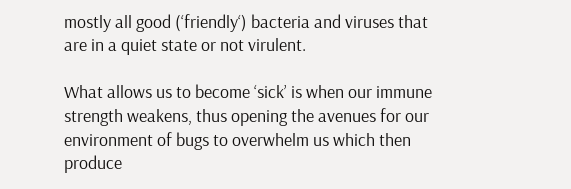mostly all good (‘friendly‘) bacteria and viruses that are in a quiet state or not virulent.

What allows us to become ‘sick’ is when our immune strength weakens, thus opening the avenues for our environment of bugs to overwhelm us which then produce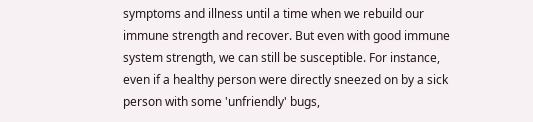symptoms and illness until a time when we rebuild our immune strength and recover. But even with good immune system strength, we can still be susceptible. For instance, even if a healthy person were directly sneezed on by a sick person with some 'unfriendly' bugs,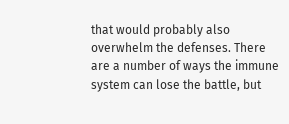that would probably also overwhelm the defenses. There are a number of ways the immune system can lose the battle, but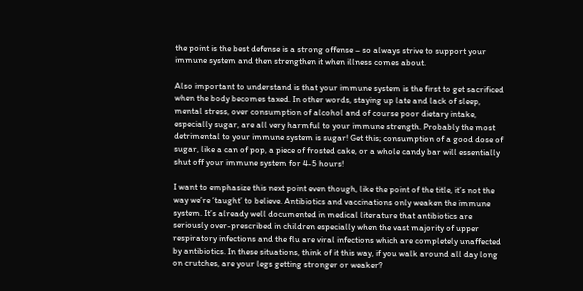the point is the best defense is a strong offense – so always strive to support your immune system and then strengthen it when illness comes about.

Also important to understand is that your immune system is the first to get sacrificed when the body becomes taxed. In other words, staying up late and lack of sleep, mental stress, over consumption of alcohol and of course poor dietary intake, especially sugar, are all very harmful to your immune strength. Probably the most detrimental to your immune system is sugar! Get this; consumption of a good dose of sugar, like a can of pop, a piece of frosted cake, or a whole candy bar will essentially shut off your immune system for 4-5 hours!

I want to emphasize this next point even though, like the point of the title, it’s not the way we’re ‘taught’ to believe. Antibiotics and vaccinations only weaken the immune system. It’s already well documented in medical literature that antibiotics are seriously over-prescribed in children especially when the vast majority of upper respiratory infections and the flu are viral infections which are completely unaffected by antibiotics. In these situations, think of it this way, if you walk around all day long on crutches, are your legs getting stronger or weaker?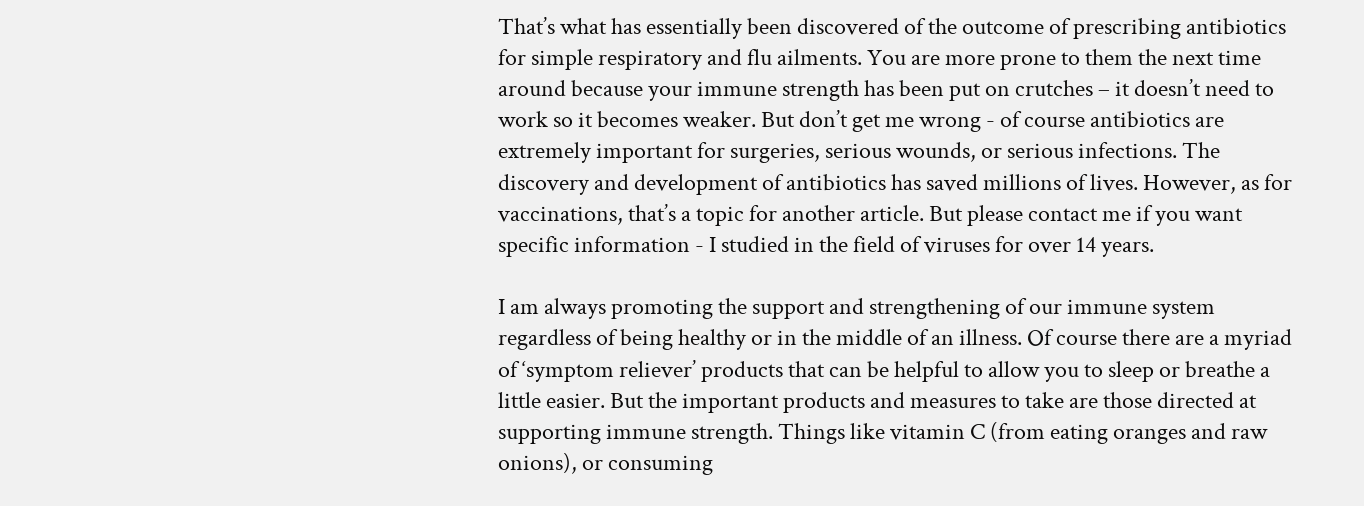That’s what has essentially been discovered of the outcome of prescribing antibiotics for simple respiratory and flu ailments. You are more prone to them the next time around because your immune strength has been put on crutches – it doesn’t need to work so it becomes weaker. But don’t get me wrong - of course antibiotics are extremely important for surgeries, serious wounds, or serious infections. The discovery and development of antibiotics has saved millions of lives. However, as for vaccinations, that’s a topic for another article. But please contact me if you want specific information - I studied in the field of viruses for over 14 years.

I am always promoting the support and strengthening of our immune system regardless of being healthy or in the middle of an illness. Of course there are a myriad of ‘symptom reliever’ products that can be helpful to allow you to sleep or breathe a little easier. But the important products and measures to take are those directed at supporting immune strength. Things like vitamin C (from eating oranges and raw onions), or consuming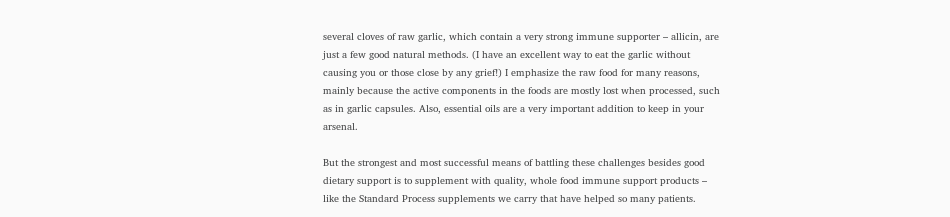several cloves of raw garlic, which contain a very strong immune supporter – allicin, are just a few good natural methods. (I have an excellent way to eat the garlic without causing you or those close by any grief!) I emphasize the raw food for many reasons, mainly because the active components in the foods are mostly lost when processed, such as in garlic capsules. Also, essential oils are a very important addition to keep in your arsenal.

But the strongest and most successful means of battling these challenges besides good dietary support is to supplement with quality, whole food immune support products – like the Standard Process supplements we carry that have helped so many patients.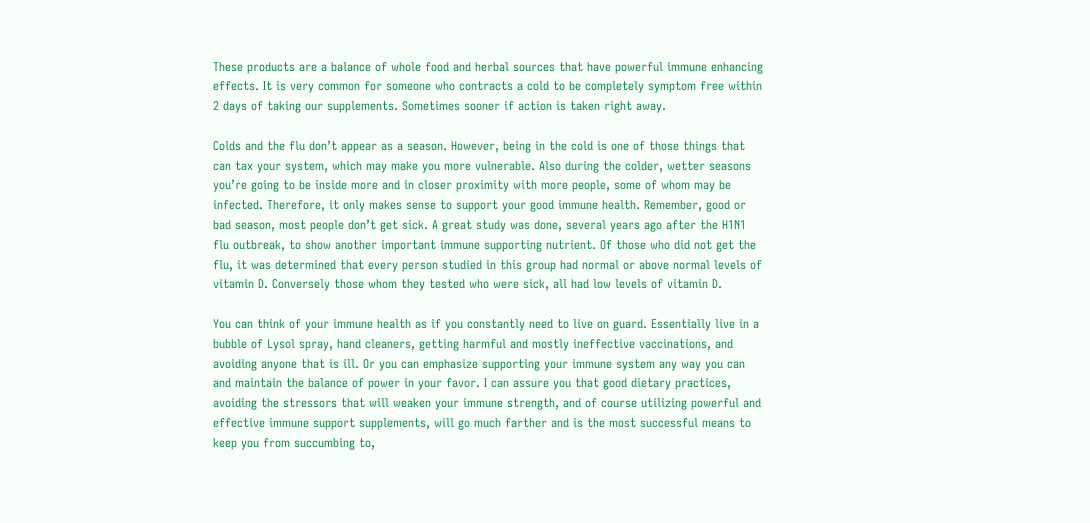These products are a balance of whole food and herbal sources that have powerful immune enhancing effects. It is very common for someone who contracts a cold to be completely symptom free within 2 days of taking our supplements. Sometimes sooner if action is taken right away.

Colds and the flu don’t appear as a season. However, being in the cold is one of those things that can tax your system, which may make you more vulnerable. Also during the colder, wetter seasons you’re going to be inside more and in closer proximity with more people, some of whom may be infected. Therefore, it only makes sense to support your good immune health. Remember, good or bad season, most people don’t get sick. A great study was done, several years ago after the H1N1 flu outbreak, to show another important immune supporting nutrient. Of those who did not get the flu, it was determined that every person studied in this group had normal or above normal levels of vitamin D. Conversely those whom they tested who were sick, all had low levels of vitamin D.

You can think of your immune health as if you constantly need to live on guard. Essentially live in a bubble of Lysol spray, hand cleaners, getting harmful and mostly ineffective vaccinations, and avoiding anyone that is ill. Or you can emphasize supporting your immune system any way you can and maintain the balance of power in your favor. I can assure you that good dietary practices, avoiding the stressors that will weaken your immune strength, and of course utilizing powerful and effective immune support supplements, will go much farther and is the most successful means to keep you from succumbing to,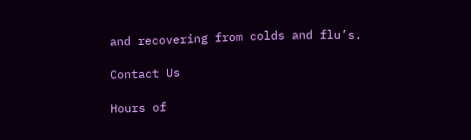and recovering from colds and flu’s.

Contact Us

Hours of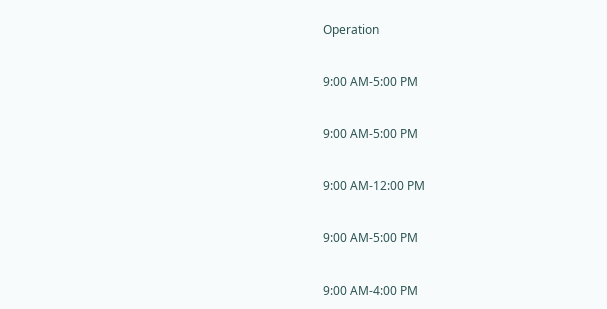Operation


9:00 AM-5:00 PM


9:00 AM-5:00 PM


9:00 AM-12:00 PM


9:00 AM-5:00 PM


9:00 AM-4:00 PM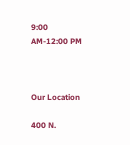9:00 AM-12:00 PM



Our Location

400 N.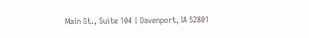Main St., Suite 104 | Davenport, IA 52801